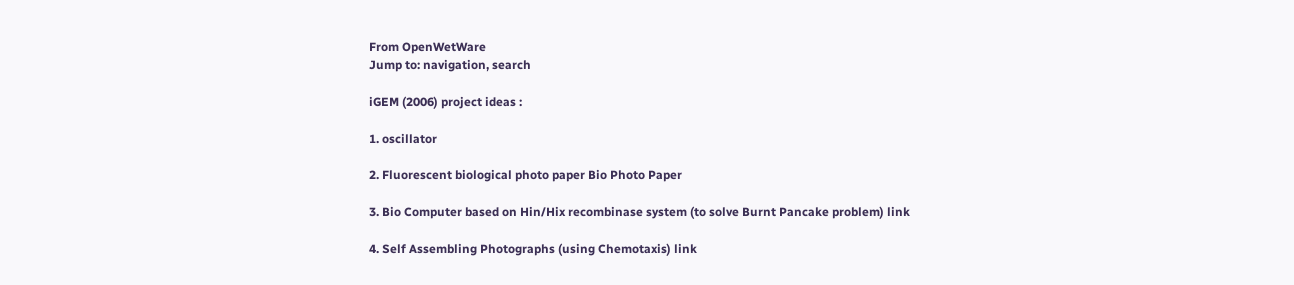From OpenWetWare
Jump to: navigation, search

iGEM (2006) project ideas :

1. oscillator

2. Fluorescent biological photo paper Bio Photo Paper

3. Bio Computer based on Hin/Hix recombinase system (to solve Burnt Pancake problem) link

4. Self Assembling Photographs (using Chemotaxis) link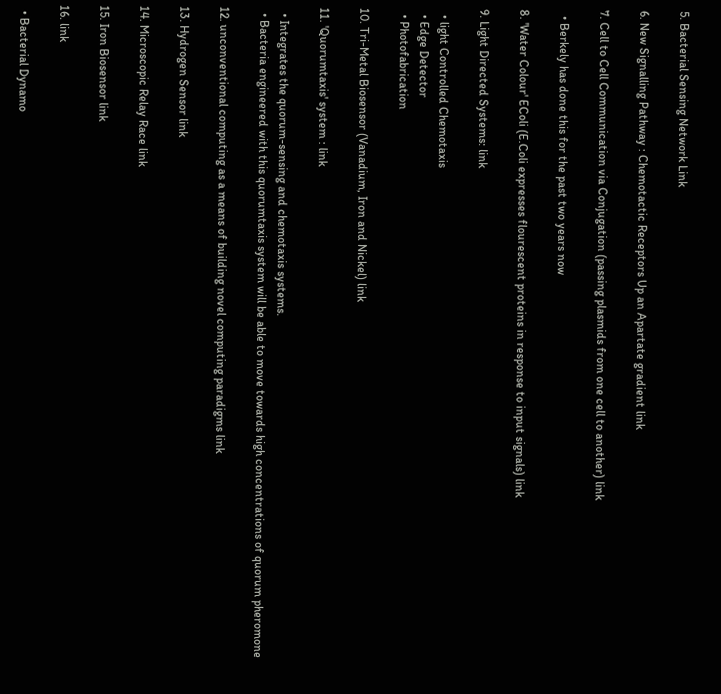5. Bacterial Sensing Network Link

6. New Signalling Pathway : Chemotactic Receptors Up an Apartate gradient link

7. Cell to Cell Communication via Conjugation (passing plasmids from one cell to another) link

  • Berkely has done this for the past two years now

8. 'Water Colour' EColi (E.Coli expresses flourescent proteins in response to input signals) link

9. Light Directed Systems: link

  • light Controlled Chemotaxis
  • Edge Detector
  • Photofabrication

10. Tri-Metal Biosensor (Vanadium, Iron and Nickel) link

11. 'Quorumtaxis' system : link

  • Integrates the quorum-sensing and chemotaxis systems.
  • Bacteria engineered with this quorumtaxis system will be able to move towards high concentrations of quorum pheromone

12. unconventional computing as a means of building novel computing paradigms link

13. Hydrogen Sensor link

14. Microscopic Relay Race link

15. Iron Biosensor link

16. link

  • Bacterial Dynamo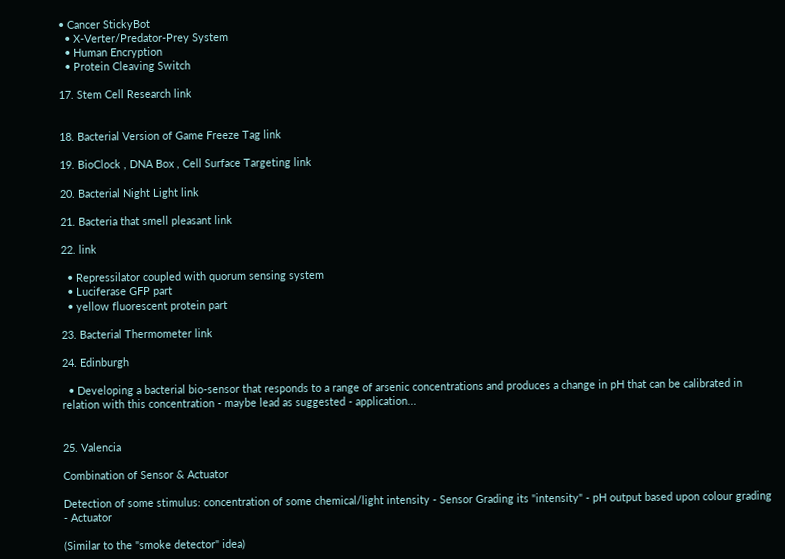• Cancer StickyBot
  • X-Verter/Predator-Prey System
  • Human Encryption
  • Protein Cleaving Switch

17. Stem Cell Research link


18. Bacterial Version of Game Freeze Tag link

19. BioClock , DNA Box , Cell Surface Targeting link

20. Bacterial Night Light link

21. Bacteria that smell pleasant link

22. link

  • Repressilator coupled with quorum sensing system
  • Luciferase GFP part
  • yellow fluorescent protein part

23. Bacterial Thermometer link

24. Edinburgh

  • Developing a bacterial bio-sensor that responds to a range of arsenic concentrations and produces a change in pH that can be calibrated in relation with this concentration - maybe lead as suggested - application...


25. Valencia

Combination of Sensor & Actuator

Detection of some stimulus: concentration of some chemical/light intensity - Sensor Grading its "intensity" - pH output based upon colour grading - Actuator

(Similar to the "smoke detector" idea)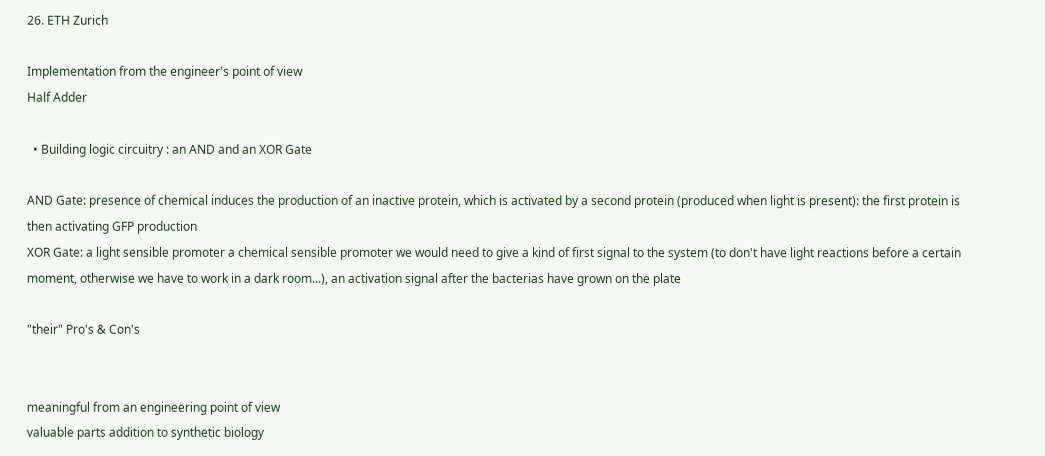26. ETH Zurich

Implementation from the engineer's point of view
Half Adder

  • Building logic circuitry : an AND and an XOR Gate

AND Gate: presence of chemical induces the production of an inactive protein, which is activated by a second protein (produced when light is present): the first protein is then activating GFP production
XOR Gate: a light sensible promoter a chemical sensible promoter we would need to give a kind of first signal to the system (to don't have light reactions before a certain moment, otherwise we have to work in a dark room...), an activation signal after the bacterias have grown on the plate

"their" Pro's & Con's


meaningful from an engineering point of view
valuable parts addition to synthetic biology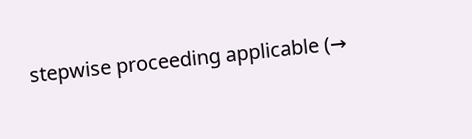stepwise proceeding applicable (→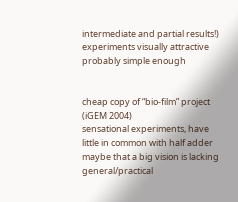intermediate and partial results!)
experiments visually attractive
probably simple enough


cheap copy of “bio-film” project (iGEM 2004)
sensational experiments, have little in common with half adder
maybe that a big vision is lacking
general/practical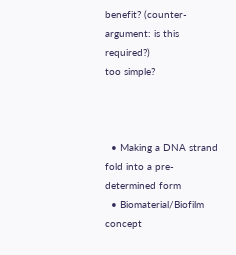benefit? (counter-argument: is this required?)
too simple?



  • Making a DNA strand fold into a pre-determined form
  • Biomaterial/Biofilm concept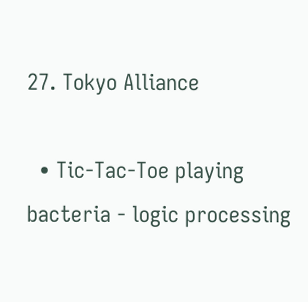27. Tokyo Alliance

  • Tic-Tac-Toe playing bacteria - logic processing